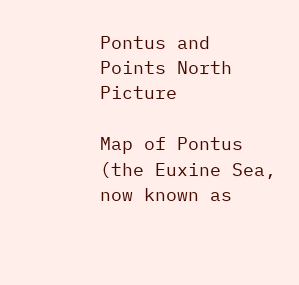Pontus and Points North Picture

Map of Pontus (the Euxine Sea, now known as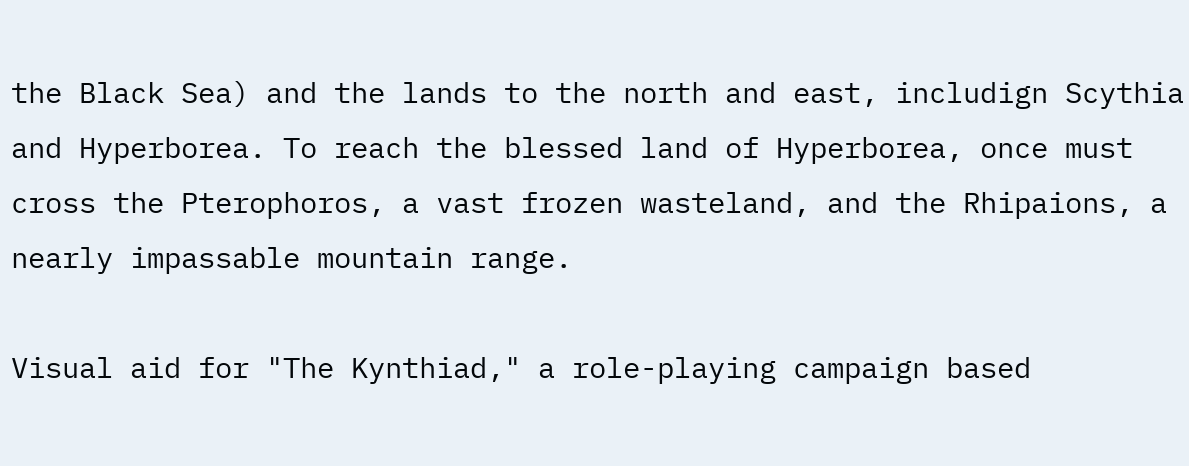the Black Sea) and the lands to the north and east, includign Scythia and Hyperborea. To reach the blessed land of Hyperborea, once must cross the Pterophoros, a vast frozen wasteland, and the Rhipaions, a nearly impassable mountain range.

Visual aid for "The Kynthiad," a role-playing campaign based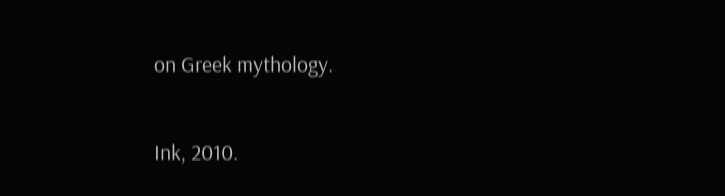on Greek mythology.

Ink, 2010.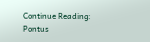Continue Reading: Pontus